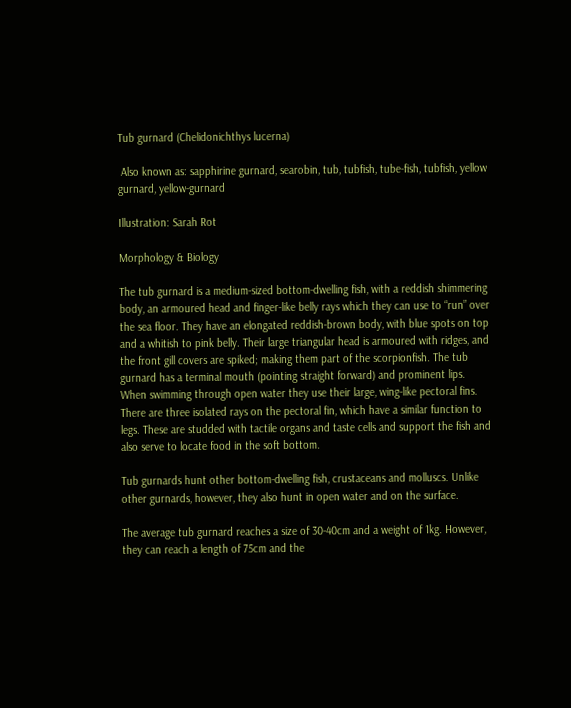Tub gurnard (Chelidonichthys lucerna)

 Also known as: sapphirine gurnard, searobin, tub, tubfish, tube-fish, tubfish, yellow gurnard, yellow-gurnard

Illustration: Sarah Rot

Morphology & Biology

The tub gurnard is a medium-sized bottom-dwelling fish, with a reddish shimmering body, an armoured head and finger-like belly rays which they can use to “run” over the sea floor. They have an elongated reddish-brown body, with blue spots on top and a whitish to pink belly. Their large triangular head is armoured with ridges, and the front gill covers are spiked; making them part of the scorpionfish. The tub gurnard has a terminal mouth (pointing straight forward) and prominent lips. When swimming through open water they use their large, wing-like pectoral fins. There are three isolated rays on the pectoral fin, which have a similar function to legs. These are studded with tactile organs and taste cells and support the fish and also serve to locate food in the soft bottom.

Tub gurnards hunt other bottom-dwelling fish, crustaceans and molluscs. Unlike other gurnards, however, they also hunt in open water and on the surface.

The average tub gurnard reaches a size of 30-40cm and a weight of 1kg. However, they can reach a length of 75cm and the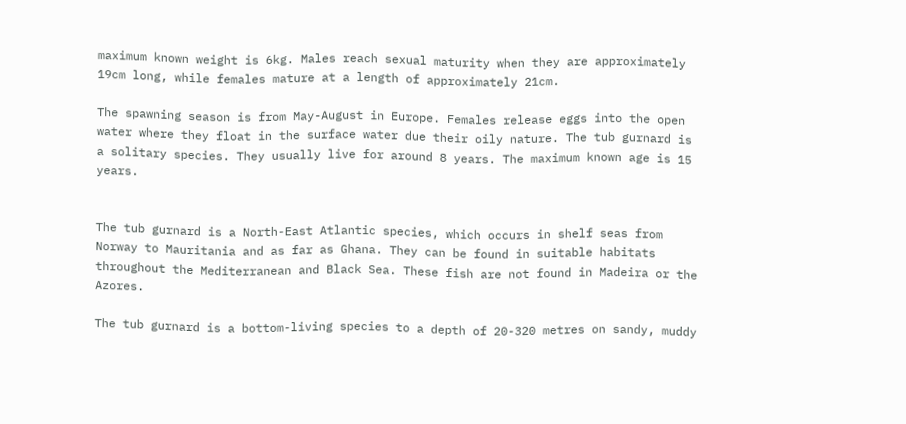maximum known weight is 6kg. Males reach sexual maturity when they are approximately 19cm long, while females mature at a length of approximately 21cm.

The spawning season is from May-August in Europe. Females release eggs into the open water where they float in the surface water due their oily nature. The tub gurnard is a solitary species. They usually live for around 8 years. The maximum known age is 15 years.


The tub gurnard is a North-East Atlantic species, which occurs in shelf seas from Norway to Mauritania and as far as Ghana. They can be found in suitable habitats throughout the Mediterranean and Black Sea. These fish are not found in Madeira or the Azores.

The tub gurnard is a bottom-living species to a depth of 20-320 metres on sandy, muddy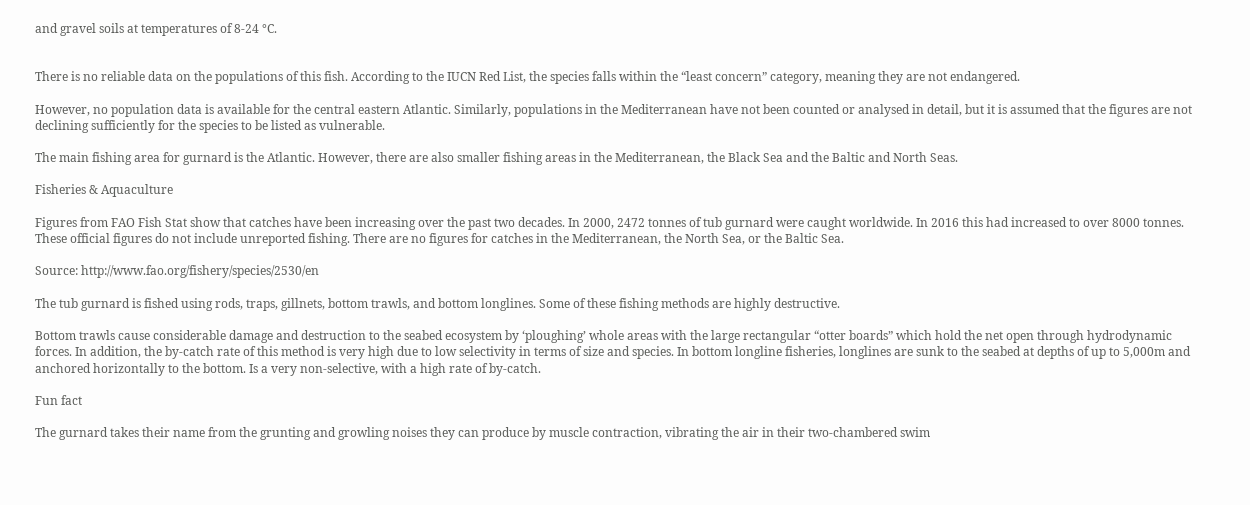and gravel soils at temperatures of 8-24 °C.


There is no reliable data on the populations of this fish. According to the IUCN Red List, the species falls within the “least concern” category, meaning they are not endangered.

However, no population data is available for the central eastern Atlantic. Similarly, populations in the Mediterranean have not been counted or analysed in detail, but it is assumed that the figures are not declining sufficiently for the species to be listed as vulnerable.

The main fishing area for gurnard is the Atlantic. However, there are also smaller fishing areas in the Mediterranean, the Black Sea and the Baltic and North Seas.

Fisheries & Aquaculture

Figures from FAO Fish Stat show that catches have been increasing over the past two decades. In 2000, 2472 tonnes of tub gurnard were caught worldwide. In 2016 this had increased to over 8000 tonnes. These official figures do not include unreported fishing. There are no figures for catches in the Mediterranean, the North Sea, or the Baltic Sea.

Source: http://www.fao.org/fishery/species/2530/en

The tub gurnard is fished using rods, traps, gillnets, bottom trawls, and bottom longlines. Some of these fishing methods are highly destructive.

Bottom trawls cause considerable damage and destruction to the seabed ecosystem by ‘ploughing’ whole areas with the large rectangular “otter boards” which hold the net open through hydrodynamic forces. In addition, the by-catch rate of this method is very high due to low selectivity in terms of size and species. In bottom longline fisheries, longlines are sunk to the seabed at depths of up to 5,000m and anchored horizontally to the bottom. Is a very non-selective, with a high rate of by-catch.

Fun fact

The gurnard takes their name from the grunting and growling noises they can produce by muscle contraction, vibrating the air in their two-chambered swim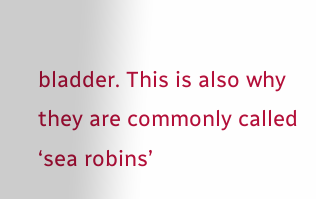bladder. This is also why they are commonly called ‘sea robins’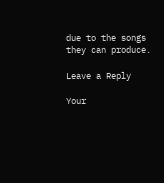due to the songs they can produce.

Leave a Reply

Your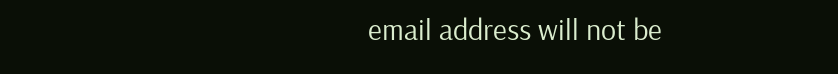email address will not be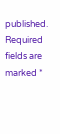published. Required fields are marked *